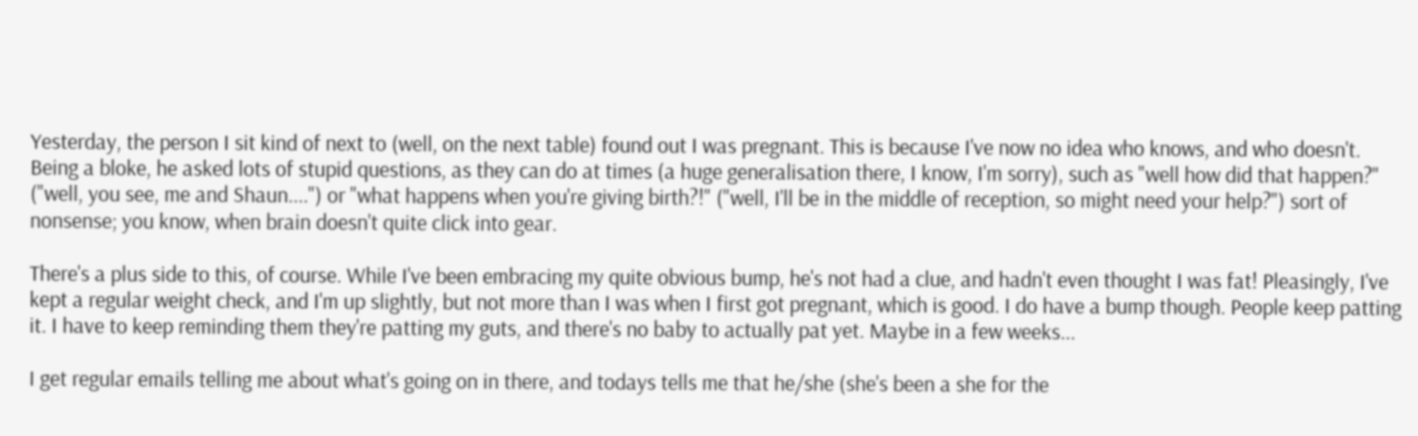Yesterday, the person I sit kind of next to (well, on the next table) found out I was pregnant. This is because I've now no idea who knows, and who doesn't. Being a bloke, he asked lots of stupid questions, as they can do at times (a huge generalisation there, I know, I'm sorry), such as "well how did that happen?" ("well, you see, me and Shaun....") or "what happens when you're giving birth?!" ("well, I'll be in the middle of reception, so might need your help?") sort of nonsense; you know, when brain doesn't quite click into gear.

There's a plus side to this, of course. While I've been embracing my quite obvious bump, he's not had a clue, and hadn't even thought I was fat! Pleasingly, I've kept a regular weight check, and I'm up slightly, but not more than I was when I first got pregnant, which is good. I do have a bump though. People keep patting it. I have to keep reminding them they're patting my guts, and there's no baby to actually pat yet. Maybe in a few weeks...

I get regular emails telling me about what's going on in there, and todays tells me that he/she (she's been a she for the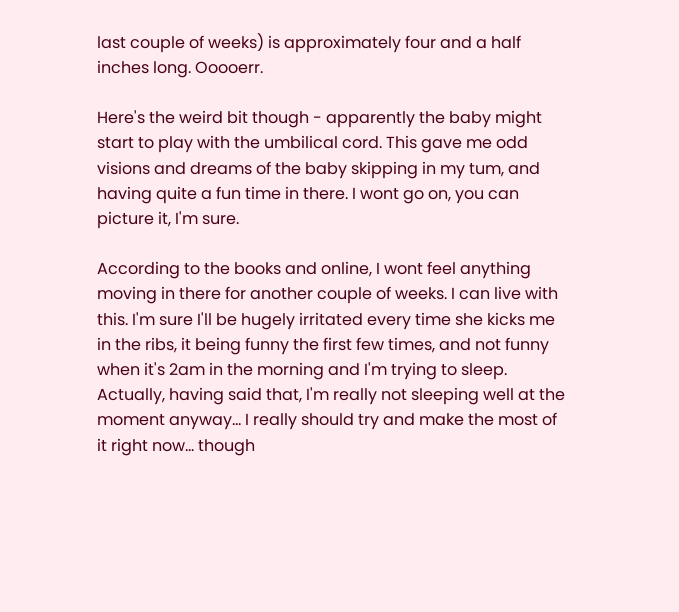last couple of weeks) is approximately four and a half inches long. Ooooerr.

Here's the weird bit though - apparently the baby might start to play with the umbilical cord. This gave me odd visions and dreams of the baby skipping in my tum, and having quite a fun time in there. I wont go on, you can picture it, I'm sure.

According to the books and online, I wont feel anything moving in there for another couple of weeks. I can live with this. I'm sure I'll be hugely irritated every time she kicks me in the ribs, it being funny the first few times, and not funny when it's 2am in the morning and I'm trying to sleep. Actually, having said that, I'm really not sleeping well at the moment anyway... I really should try and make the most of it right now... though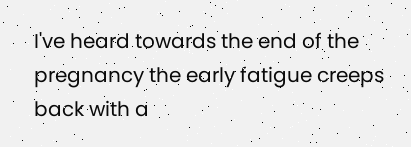I've heard towards the end of the pregnancy the early fatigue creeps back with a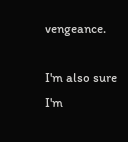vengeance.

I'm also sure I'm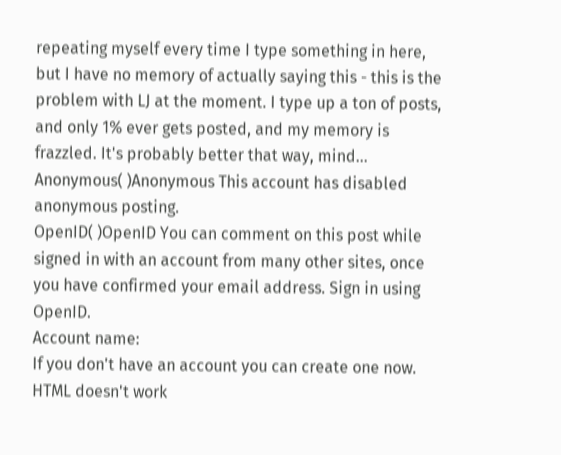repeating myself every time I type something in here, but I have no memory of actually saying this - this is the problem with LJ at the moment. I type up a ton of posts, and only 1% ever gets posted, and my memory is frazzled. It's probably better that way, mind...
Anonymous( )Anonymous This account has disabled anonymous posting.
OpenID( )OpenID You can comment on this post while signed in with an account from many other sites, once you have confirmed your email address. Sign in using OpenID.
Account name:
If you don't have an account you can create one now.
HTML doesn't work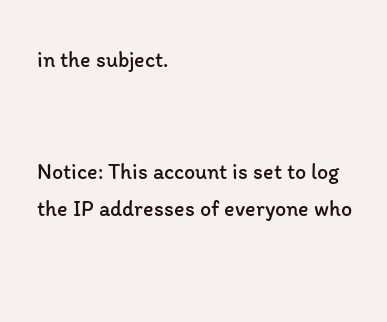in the subject.


Notice: This account is set to log the IP addresses of everyone who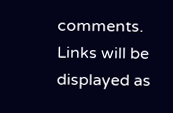comments.
Links will be displayed as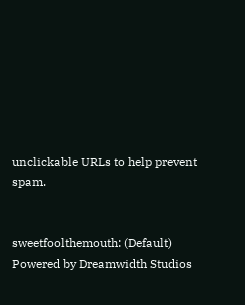unclickable URLs to help prevent spam.


sweetfoolthemouth: (Default)
Powered by Dreamwidth Studios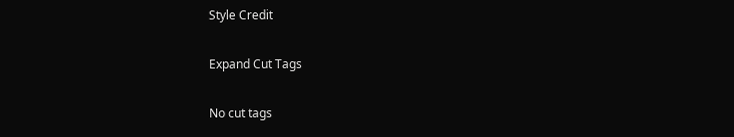Style Credit

Expand Cut Tags

No cut tags